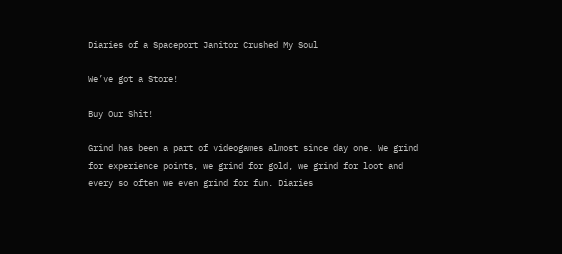Diaries of a Spaceport Janitor Crushed My Soul

We’ve got a Store!

Buy Our Shit!

Grind has been a part of videogames almost since day one. We grind for experience points, we grind for gold, we grind for loot and every so often we even grind for fun. Diaries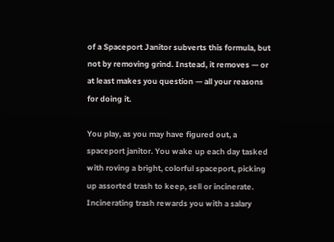of a Spaceport Janitor subverts this formula, but not by removing grind. Instead, it removes — or at least makes you question — all your reasons for doing it.

You play, as you may have figured out, a spaceport janitor. You wake up each day tasked with roving a bright, colorful spaceport, picking up assorted trash to keep, sell or incinerate. Incinerating trash rewards you with a salary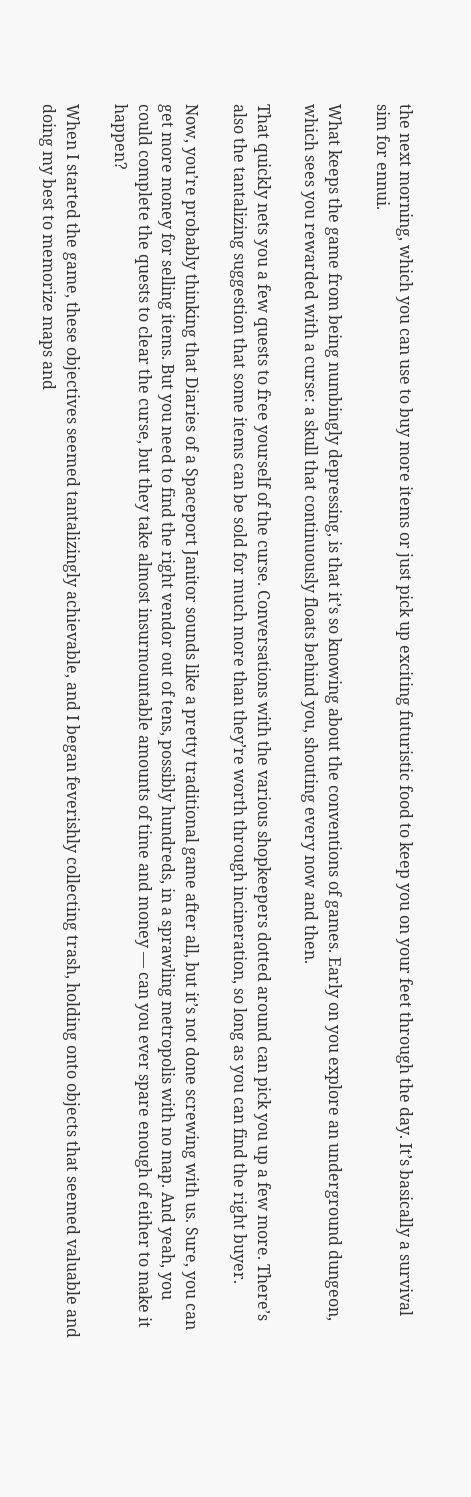the next morning, which you can use to buy more items or just pick up exciting futuristic food to keep you on your feet through the day. It’s basically a survival sim for ennui.

What keeps the game from being numbingly depressing, is that it’s so knowing about the conventions of games. Early on you explore an underground dungeon, which sees you rewarded with a curse: a skull that continuously floats behind you, shouting every now and then.

That quickly nets you a few quests to free yourself of the curse. Conversations with the various shopkeepers dotted around can pick you up a few more. There’s also the tantalizing suggestion that some items can be sold for much more than they’re worth through incineration, so long as you can find the right buyer.

Now, you’re probably thinking that Diaries of a Spaceport Janitor sounds like a pretty traditional game after all, but it’s not done screwing with us. Sure, you can get more money for selling items. But you need to find the right vendor out of tens, possibly hundreds, in a sprawling metropolis with no map. And yeah, you could complete the quests to clear the curse, but they take almost insurmountable amounts of time and money — can you ever spare enough of either to make it happen?

When I started the game, these objectives seemed tantalizingly achievable, and I began feverishly collecting trash, holding onto objects that seemed valuable and doing my best to memorize maps and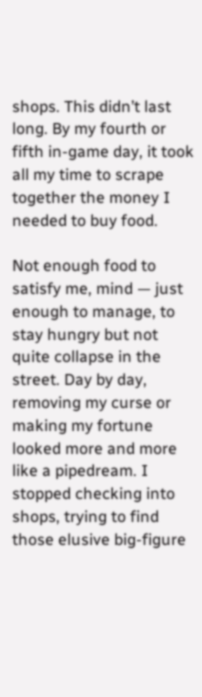shops. This didn’t last long. By my fourth or fifth in-game day, it took all my time to scrape together the money I needed to buy food.

Not enough food to satisfy me, mind — just enough to manage, to stay hungry but not quite collapse in the street. Day by day, removing my curse or making my fortune looked more and more like a pipedream. I stopped checking into shops, trying to find those elusive big-figure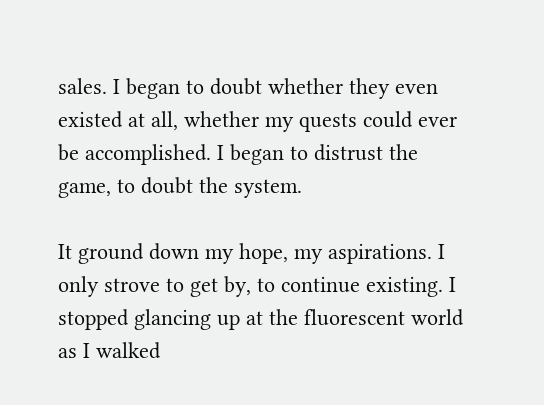sales. I began to doubt whether they even existed at all, whether my quests could ever be accomplished. I began to distrust the game, to doubt the system.

It ground down my hope, my aspirations. I only strove to get by, to continue existing. I stopped glancing up at the fluorescent world as I walked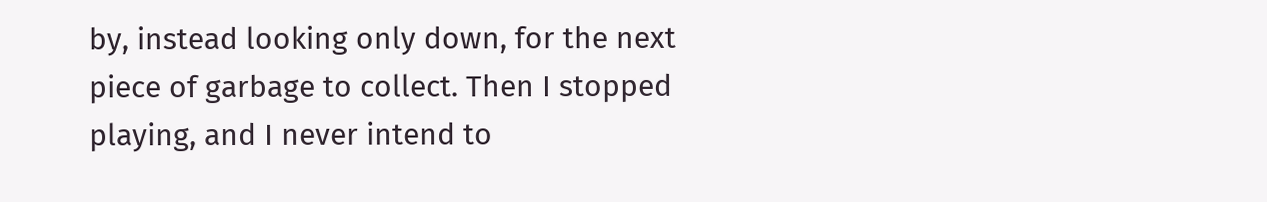by, instead looking only down, for the next piece of garbage to collect. Then I stopped playing, and I never intend to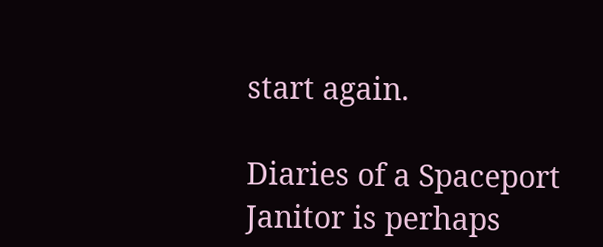start again.

Diaries of a Spaceport Janitor is perhaps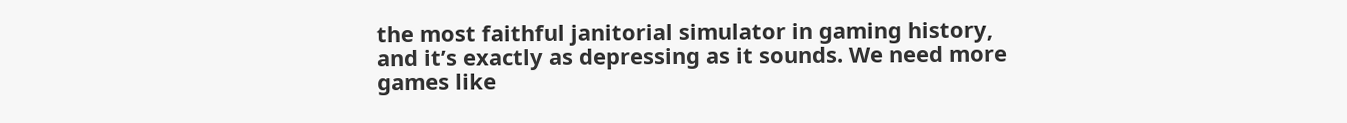the most faithful janitorial simulator in gaming history, and it’s exactly as depressing as it sounds. We need more games like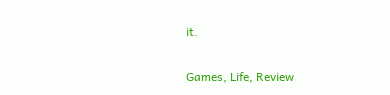it.

Games, Life, Review